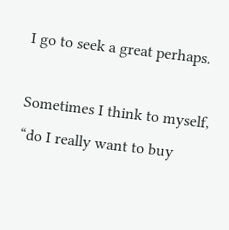I go to seek a great perhaps.

Sometimes I think to myself, “do I really want to buy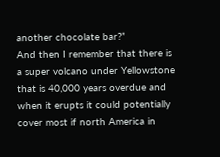another chocolate bar?”
And then I remember that there is a super volcano under Yellowstone that is 40,000 years overdue and when it erupts it could potentially cover most if north America in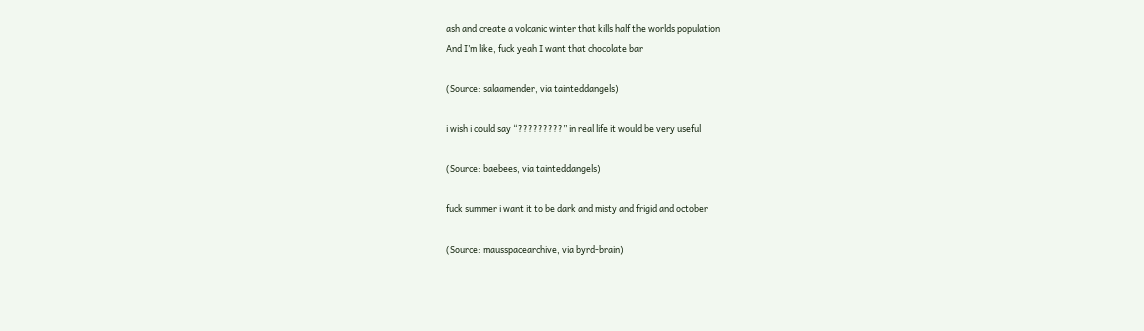ash and create a volcanic winter that kills half the worlds population
And I’m like, fuck yeah I want that chocolate bar

(Source: salaamender, via tainteddangels)

i wish i could say “?????????” in real life it would be very useful

(Source: baebees, via tainteddangels)

fuck summer i want it to be dark and misty and frigid and october

(Source: mausspacearchive, via byrd-brain)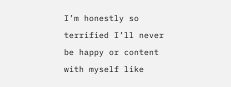I’m honestly so terrified I’ll never be happy or content with myself like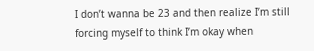I don’t wanna be 23 and then realize I’m still forcing myself to think I’m okay when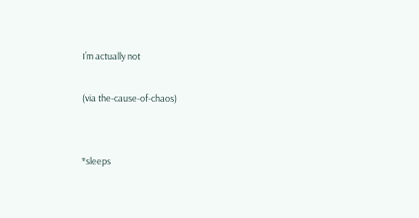I’m actually not

(via the-cause-of-chaos)


*sleeps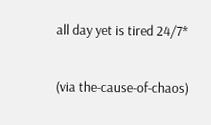all day yet is tired 24/7*

(via the-cause-of-chaos)